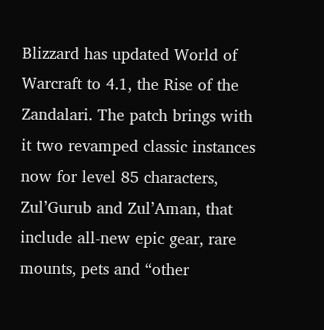Blizzard has updated World of Warcraft to 4.1, the Rise of the Zandalari. The patch brings with it two revamped classic instances now for level 85 characters, Zul’Gurub and Zul’Aman, that include all-new epic gear, rare mounts, pets and “other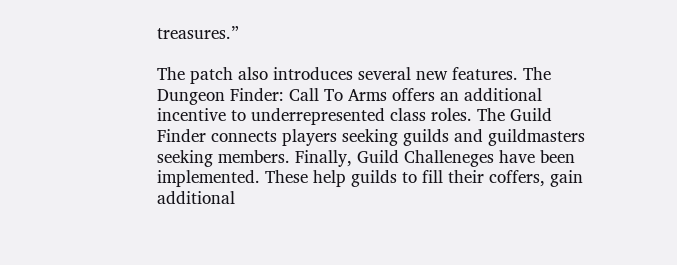treasures.”

The patch also introduces several new features. The Dungeon Finder: Call To Arms offers an additional incentive to underrepresented class roles. The Guild Finder connects players seeking guilds and guildmasters seeking members. Finally, Guild Challeneges have been implemented. These help guilds to fill their coffers, gain additional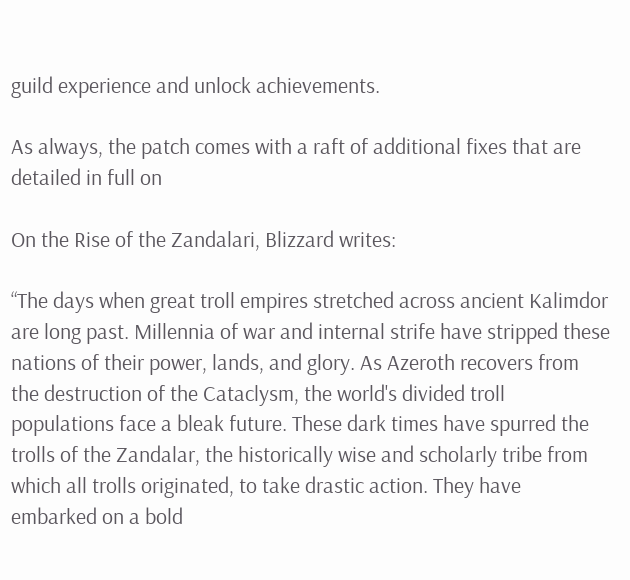guild experience and unlock achievements.

As always, the patch comes with a raft of additional fixes that are detailed in full on

On the Rise of the Zandalari, Blizzard writes:

“The days when great troll empires stretched across ancient Kalimdor are long past. Millennia of war and internal strife have stripped these nations of their power, lands, and glory. As Azeroth recovers from the destruction of the Cataclysm, the world's divided troll populations face a bleak future. These dark times have spurred the trolls of the Zandalar, the historically wise and scholarly tribe from which all trolls originated, to take drastic action. They have embarked on a bold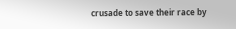crusade to save their race by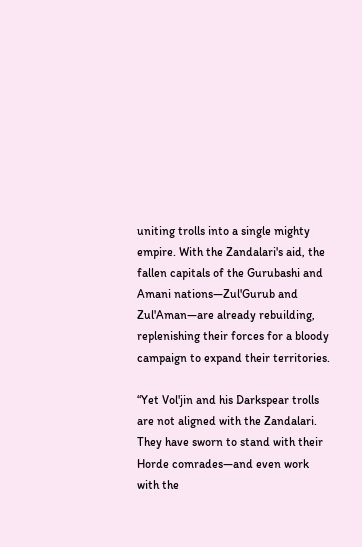uniting trolls into a single mighty empire. With the Zandalari's aid, the fallen capitals of the Gurubashi and Amani nations—Zul'Gurub and Zul'Aman—are already rebuilding, replenishing their forces for a bloody campaign to expand their territories.

“Yet Vol'jin and his Darkspear trolls are not aligned with the Zandalari. They have sworn to stand with their Horde comrades—and even work with the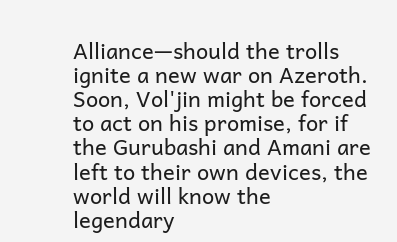Alliance—should the trolls ignite a new war on Azeroth. Soon, Vol'jin might be forced to act on his promise, for if the Gurubashi and Amani are left to their own devices, the world will know the legendary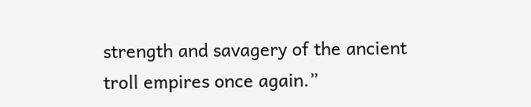strength and savagery of the ancient troll empires once again.”